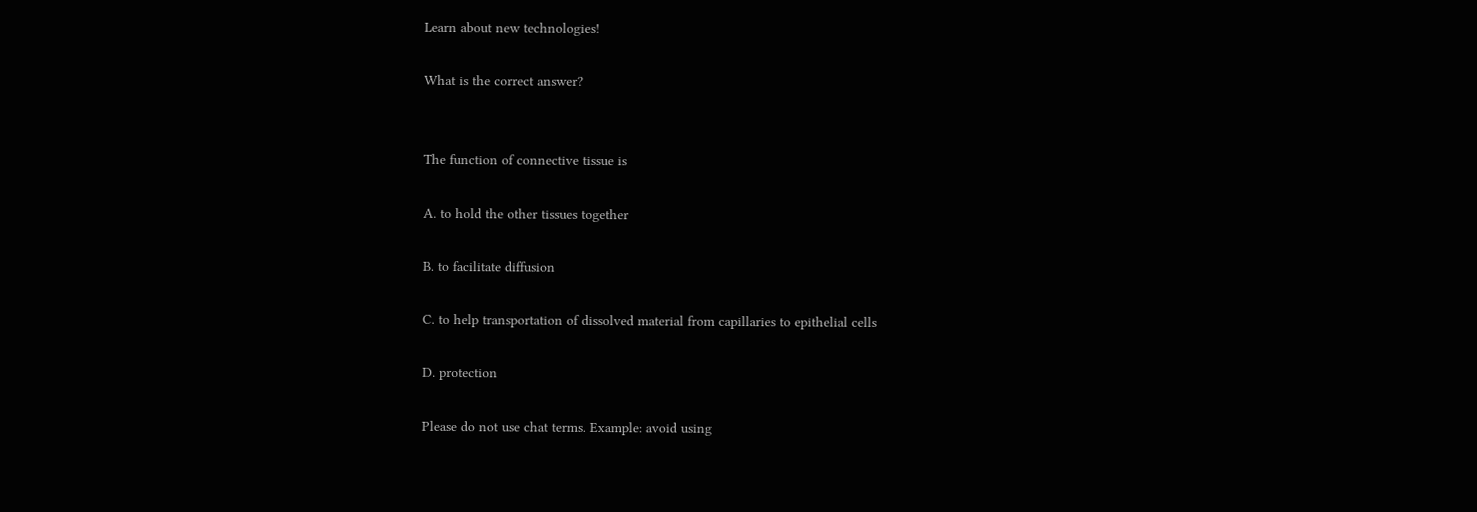Learn about new technologies!

What is the correct answer?


The function of connective tissue is

A. to hold the other tissues together

B. to facilitate diffusion

C. to help transportation of dissolved material from capillaries to epithelial cells

D. protection

Please do not use chat terms. Example: avoid using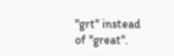"grt" instead of "great".